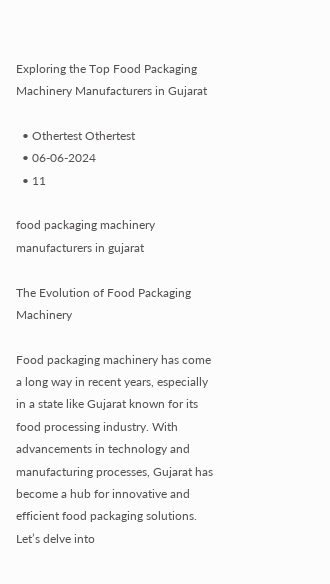Exploring the Top Food Packaging Machinery Manufacturers in Gujarat

  • Othertest Othertest
  • 06-06-2024
  • 11

food packaging machinery manufacturers in gujarat

The Evolution of Food Packaging Machinery

Food packaging machinery has come a long way in recent years, especially in a state like Gujarat known for its food processing industry. With advancements in technology and manufacturing processes, Gujarat has become a hub for innovative and efficient food packaging solutions. Let’s delve into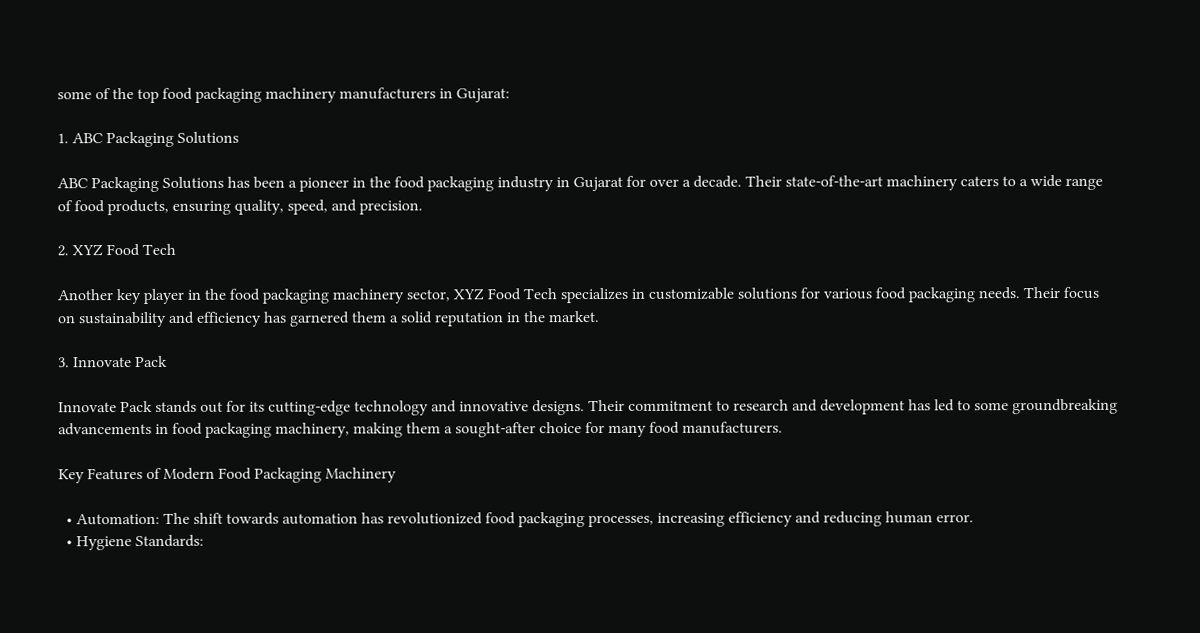some of the top food packaging machinery manufacturers in Gujarat:

1. ABC Packaging Solutions

ABC Packaging Solutions has been a pioneer in the food packaging industry in Gujarat for over a decade. Their state-of-the-art machinery caters to a wide range of food products, ensuring quality, speed, and precision.

2. XYZ Food Tech

Another key player in the food packaging machinery sector, XYZ Food Tech specializes in customizable solutions for various food packaging needs. Their focus on sustainability and efficiency has garnered them a solid reputation in the market.

3. Innovate Pack

Innovate Pack stands out for its cutting-edge technology and innovative designs. Their commitment to research and development has led to some groundbreaking advancements in food packaging machinery, making them a sought-after choice for many food manufacturers.

Key Features of Modern Food Packaging Machinery

  • Automation: The shift towards automation has revolutionized food packaging processes, increasing efficiency and reducing human error.
  • Hygiene Standards: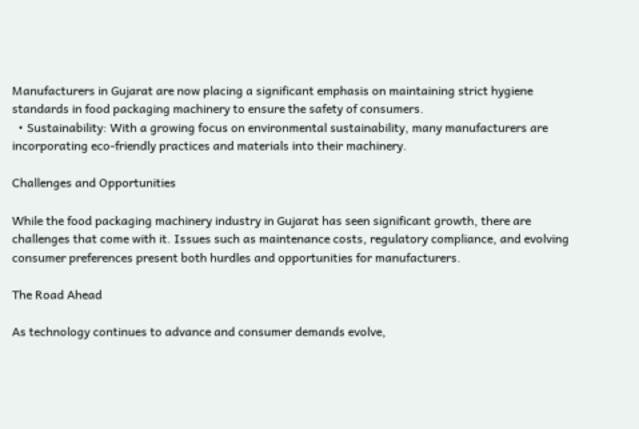Manufacturers in Gujarat are now placing a significant emphasis on maintaining strict hygiene standards in food packaging machinery to ensure the safety of consumers.
  • Sustainability: With a growing focus on environmental sustainability, many manufacturers are incorporating eco-friendly practices and materials into their machinery.

Challenges and Opportunities

While the food packaging machinery industry in Gujarat has seen significant growth, there are challenges that come with it. Issues such as maintenance costs, regulatory compliance, and evolving consumer preferences present both hurdles and opportunities for manufacturers.

The Road Ahead

As technology continues to advance and consumer demands evolve,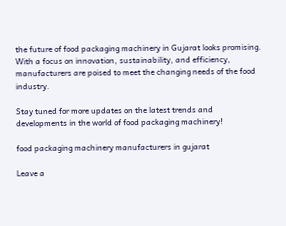the future of food packaging machinery in Gujarat looks promising. With a focus on innovation, sustainability, and efficiency, manufacturers are poised to meet the changing needs of the food industry.

Stay tuned for more updates on the latest trends and developments in the world of food packaging machinery!

food packaging machinery manufacturers in gujarat

Leave a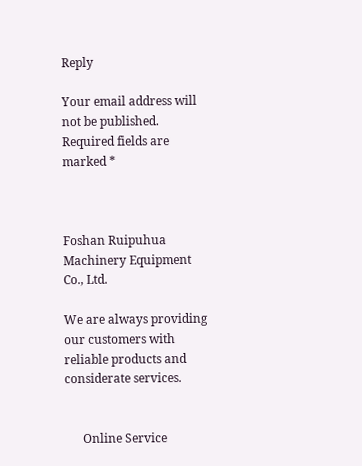Reply

Your email address will not be published. Required fields are marked *



Foshan Ruipuhua Machinery Equipment Co., Ltd.

We are always providing our customers with reliable products and considerate services.


      Online Service